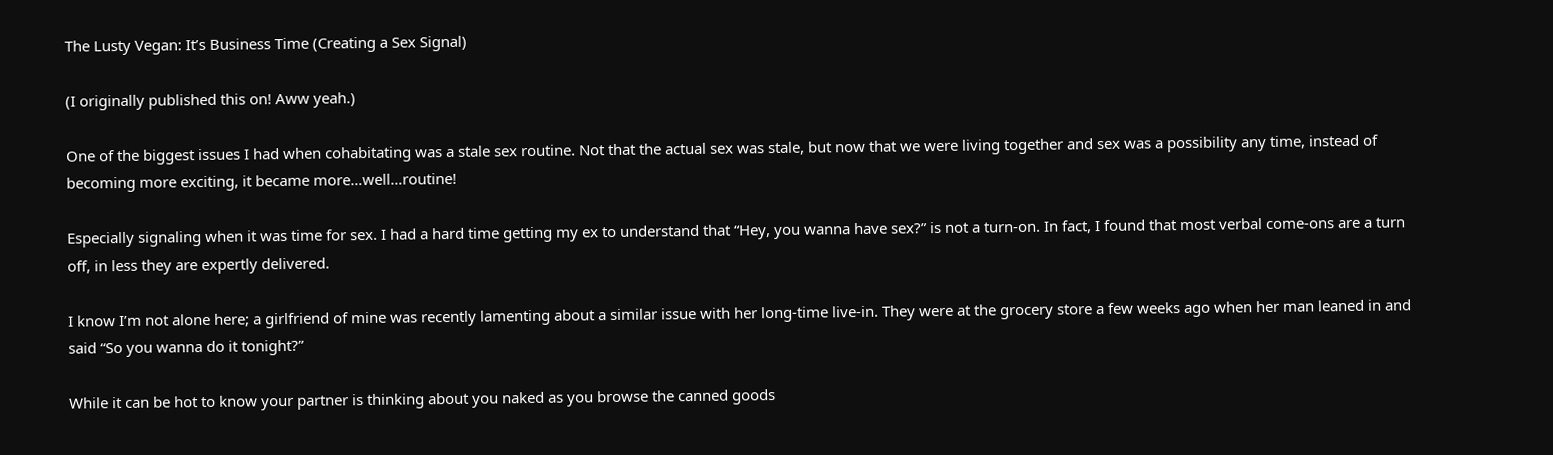The Lusty Vegan: It’s Business Time (Creating a Sex Signal)

(I originally published this on! Aww yeah.)

One of the biggest issues I had when cohabitating was a stale sex routine. Not that the actual sex was stale, but now that we were living together and sex was a possibility any time, instead of becoming more exciting, it became more…well…routine!

Especially signaling when it was time for sex. I had a hard time getting my ex to understand that “Hey, you wanna have sex?” is not a turn-on. In fact, I found that most verbal come-ons are a turn off, in less they are expertly delivered.

I know I’m not alone here; a girlfriend of mine was recently lamenting about a similar issue with her long-time live-in. They were at the grocery store a few weeks ago when her man leaned in and said “So you wanna do it tonight?”

While it can be hot to know your partner is thinking about you naked as you browse the canned goods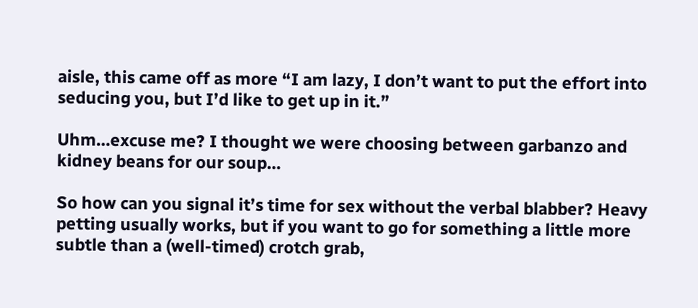aisle, this came off as more “I am lazy, I don’t want to put the effort into seducing you, but I’d like to get up in it.”

Uhm…excuse me? I thought we were choosing between garbanzo and kidney beans for our soup…

So how can you signal it’s time for sex without the verbal blabber? Heavy petting usually works, but if you want to go for something a little more subtle than a (well-timed) crotch grab,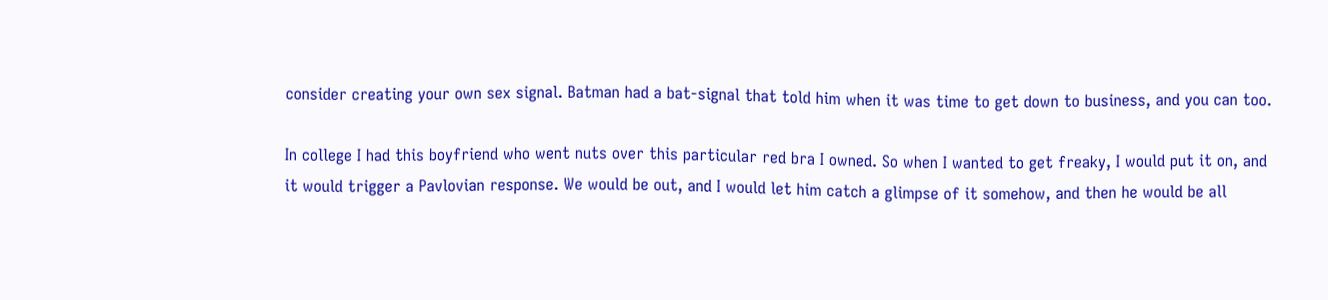consider creating your own sex signal. Batman had a bat-signal that told him when it was time to get down to business, and you can too.

In college I had this boyfriend who went nuts over this particular red bra I owned. So when I wanted to get freaky, I would put it on, and it would trigger a Pavlovian response. We would be out, and I would let him catch a glimpse of it somehow, and then he would be all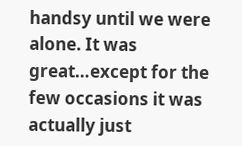handsy until we were alone. It was great…except for the few occasions it was actually just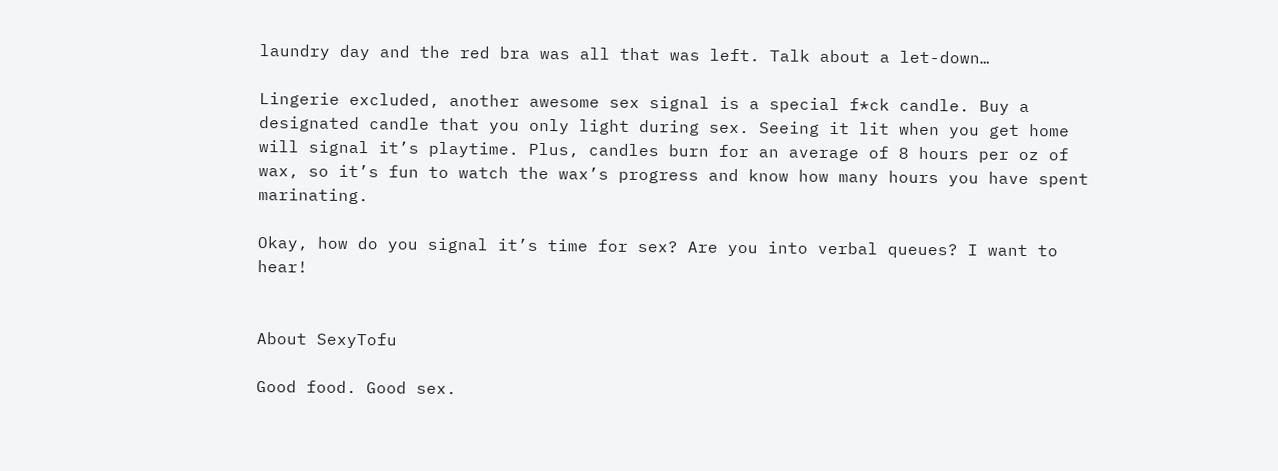laundry day and the red bra was all that was left. Talk about a let-down…

Lingerie excluded, another awesome sex signal is a special f*ck candle. Buy a designated candle that you only light during sex. Seeing it lit when you get home will signal it’s playtime. Plus, candles burn for an average of 8 hours per oz of wax, so it’s fun to watch the wax’s progress and know how many hours you have spent marinating.

Okay, how do you signal it’s time for sex? Are you into verbal queues? I want to hear!


About SexyTofu

Good food. Good sex.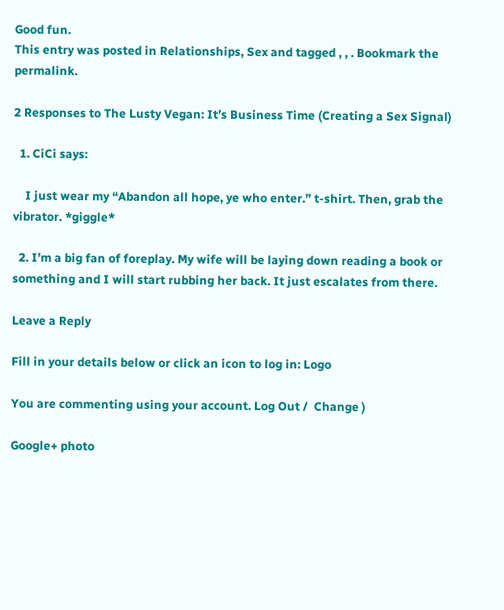Good fun.
This entry was posted in Relationships, Sex and tagged , , . Bookmark the permalink.

2 Responses to The Lusty Vegan: It’s Business Time (Creating a Sex Signal)

  1. CiCi says:

    I just wear my “Abandon all hope, ye who enter.” t-shirt. Then, grab the vibrator. *giggle*

  2. I’m a big fan of foreplay. My wife will be laying down reading a book or something and I will start rubbing her back. It just escalates from there.

Leave a Reply

Fill in your details below or click an icon to log in: Logo

You are commenting using your account. Log Out /  Change )

Google+ photo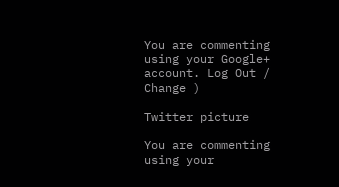You are commenting using your Google+ account. Log Out /  Change )

Twitter picture

You are commenting using your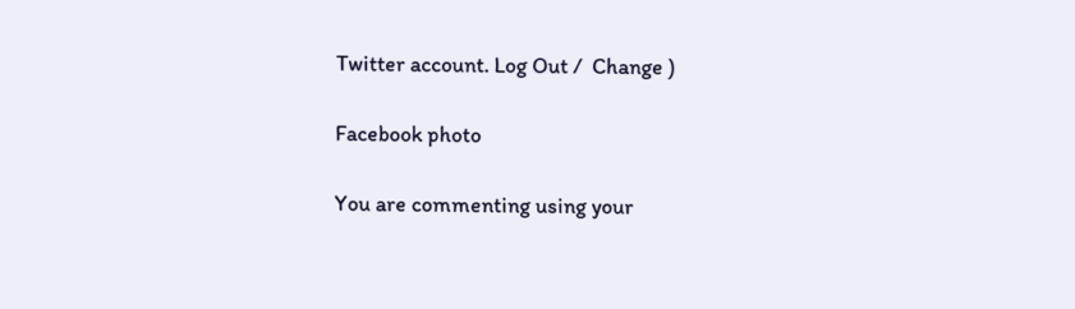Twitter account. Log Out /  Change )

Facebook photo

You are commenting using your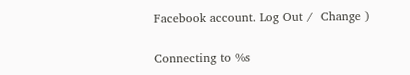Facebook account. Log Out /  Change )

Connecting to %s